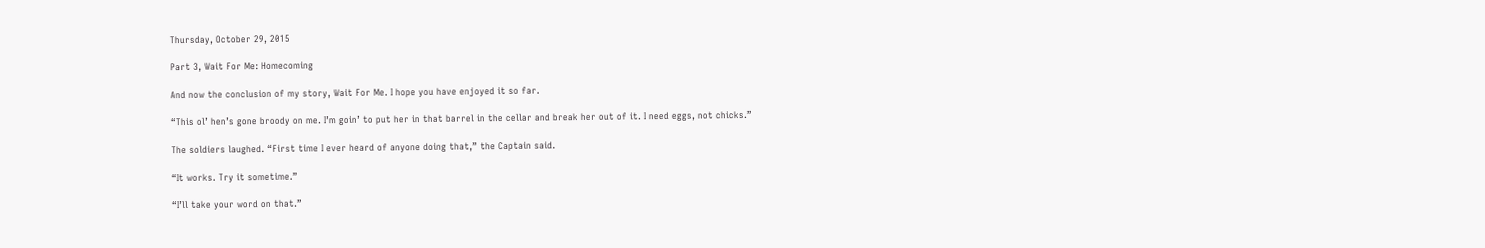Thursday, October 29, 2015

Part 3, Wait For Me: Homecoming

And now the conclusion of my story, Wait For Me. I hope you have enjoyed it so far.

“This ol’ hen’s gone broody on me. I’m goin’ to put her in that barrel in the cellar and break her out of it. I need eggs, not chicks.”

The soldiers laughed. “First time I ever heard of anyone doing that,” the Captain said.

“It works. Try it sometime.”

“I’ll take your word on that.”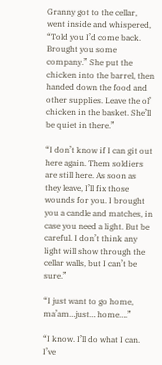Granny got to the cellar, went inside and whispered, “Told you I’d come back. Brought you some company.” She put the chicken into the barrel, then handed down the food and other supplies. Leave the ol’ chicken in the basket. She’ll be quiet in there.”

“I don’t know if I can git out here again. Them soldiers are still here. As soon as they leave, I’ll fix those wounds for you. I brought you a candle and matches, in case you need a light. But be careful. I don’t think any light will show through the cellar walls, but I can’t be sure.”

“I just want to go home, ma’am…just… home….”

“I know. I’ll do what I can. I’ve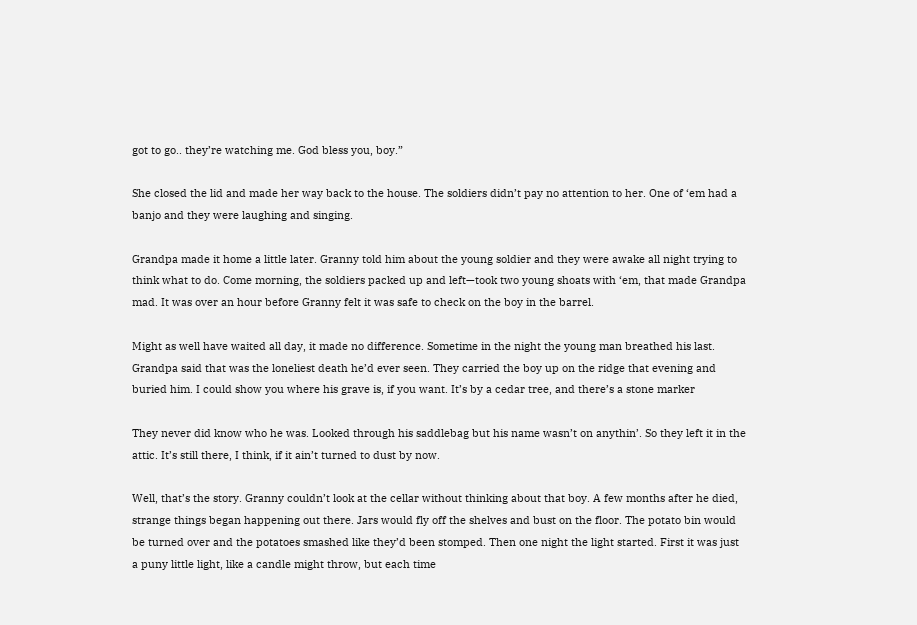got to go.. they’re watching me. God bless you, boy.”

She closed the lid and made her way back to the house. The soldiers didn’t pay no attention to her. One of ‘em had a banjo and they were laughing and singing.

Grandpa made it home a little later. Granny told him about the young soldier and they were awake all night trying to think what to do. Come morning, the soldiers packed up and left—took two young shoats with ‘em, that made Grandpa mad. It was over an hour before Granny felt it was safe to check on the boy in the barrel.

Might as well have waited all day, it made no difference. Sometime in the night the young man breathed his last. Grandpa said that was the loneliest death he’d ever seen. They carried the boy up on the ridge that evening and buried him. I could show you where his grave is, if you want. It’s by a cedar tree, and there’s a stone marker

They never did know who he was. Looked through his saddlebag but his name wasn’t on anythin’. So they left it in the attic. It’s still there, I think, if it ain’t turned to dust by now.

Well, that’s the story. Granny couldn’t look at the cellar without thinking about that boy. A few months after he died, strange things began happening out there. Jars would fly off the shelves and bust on the floor. The potato bin would be turned over and the potatoes smashed like they’d been stomped. Then one night the light started. First it was just a puny little light, like a candle might throw, but each time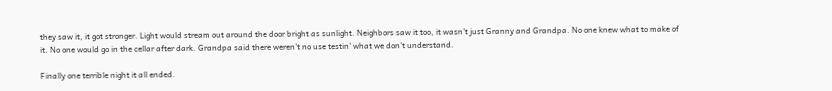they saw it, it got stronger. Light would stream out around the door bright as sunlight. Neighbors saw it too, it wasn’t just Granny and Grandpa. No one knew what to make of it. No one would go in the cellar after dark. Grandpa said there weren’t no use testin’ what we don’t understand.

Finally one terrible night it all ended.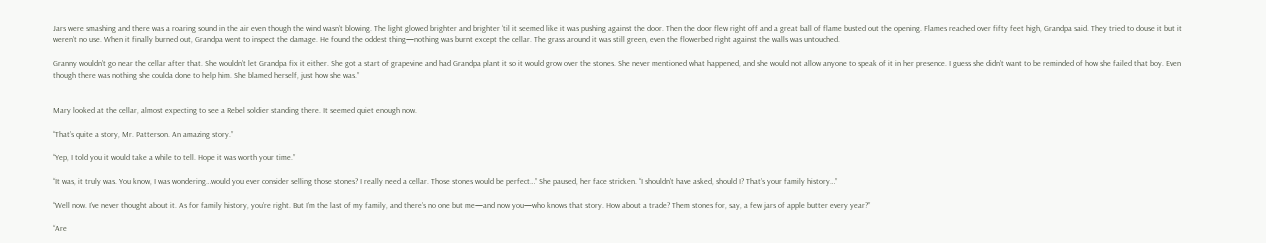Jars were smashing and there was a roaring sound in the air even though the wind wasn’t blowing. The light glowed brighter and brighter ‘til it seemed like it was pushing against the door. Then the door flew right off and a great ball of flame busted out the opening. Flames reached over fifty feet high, Grandpa said. They tried to douse it but it weren’t no use. When it finally burned out, Grandpa went to inspect the damage. He found the oddest thing—nothing was burnt except the cellar. The grass around it was still green, even the flowerbed right against the walls was untouched.

Granny wouldn’t go near the cellar after that. She wouldn’t let Grandpa fix it either. She got a start of grapevine and had Grandpa plant it so it would grow over the stones. She never mentioned what happened, and she would not allow anyone to speak of it in her presence. I guess she didn’t want to be reminded of how she failed that boy. Even though there was nothing she coulda done to help him. She blamed herself, just how she was.”


Mary looked at the cellar, almost expecting to see a Rebel soldier standing there. It seemed quiet enough now.

“That’s quite a story, Mr. Patterson. An amazing story.”

“Yep, I told you it would take a while to tell. Hope it was worth your time.”

“It was, it truly was. You know, I was wondering…would you ever consider selling those stones? I really need a cellar. Those stones would be perfect…” She paused, her face stricken. “I shouldn’t have asked, should I? That’s your family history…”

“Well now. I’ve never thought about it. As for family history, you’re right. But I’m the last of my family, and there’s no one but me—and now you—who knows that story. How about a trade? Them stones for, say, a few jars of apple butter every year?”

“Are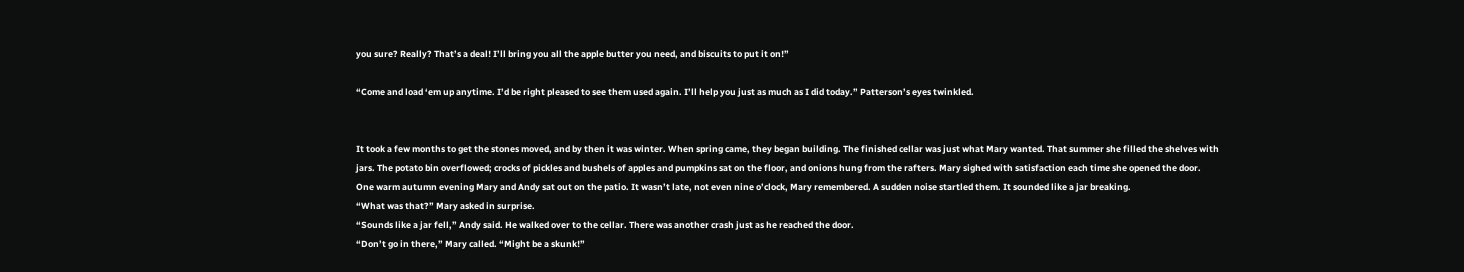you sure? Really? That’s a deal! I’ll bring you all the apple butter you need, and biscuits to put it on!”

“Come and load ‘em up anytime. I’d be right pleased to see them used again. I’ll help you just as much as I did today.” Patterson’s eyes twinkled.


It took a few months to get the stones moved, and by then it was winter. When spring came, they began building. The finished cellar was just what Mary wanted. That summer she filled the shelves with jars. The potato bin overflowed; crocks of pickles and bushels of apples and pumpkins sat on the floor, and onions hung from the rafters. Mary sighed with satisfaction each time she opened the door.
One warm autumn evening Mary and Andy sat out on the patio. It wasn’t late, not even nine o’clock, Mary remembered. A sudden noise startled them. It sounded like a jar breaking.
“What was that?” Mary asked in surprise.
“Sounds like a jar fell,” Andy said. He walked over to the cellar. There was another crash just as he reached the door.
“Don’t go in there,” Mary called. “Might be a skunk!”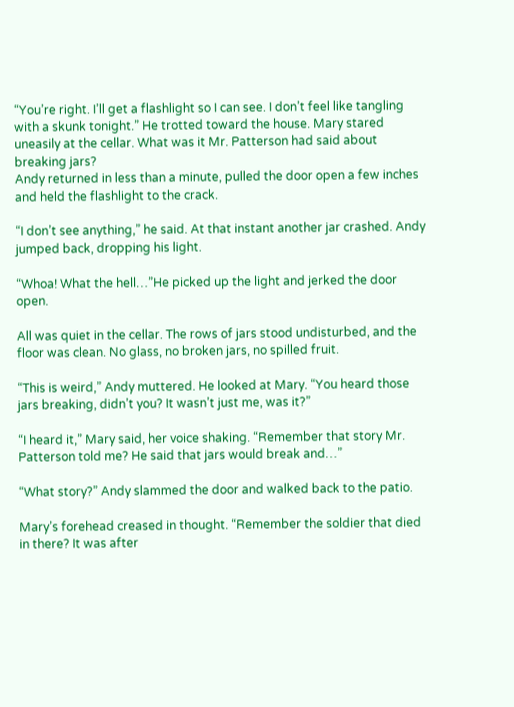“You’re right. I’ll get a flashlight so I can see. I don’t feel like tangling with a skunk tonight.” He trotted toward the house. Mary stared uneasily at the cellar. What was it Mr. Patterson had said about breaking jars?
Andy returned in less than a minute, pulled the door open a few inches and held the flashlight to the crack.

“I don’t see anything,” he said. At that instant another jar crashed. Andy jumped back, dropping his light.

“Whoa! What the hell…”He picked up the light and jerked the door open.

All was quiet in the cellar. The rows of jars stood undisturbed, and the floor was clean. No glass, no broken jars, no spilled fruit.

“This is weird,” Andy muttered. He looked at Mary. “You heard those jars breaking, didn’t you? It wasn’t just me, was it?”

“I heard it,” Mary said, her voice shaking. “Remember that story Mr. Patterson told me? He said that jars would break and…”

“What story?” Andy slammed the door and walked back to the patio.

Mary’s forehead creased in thought. “Remember the soldier that died in there? It was after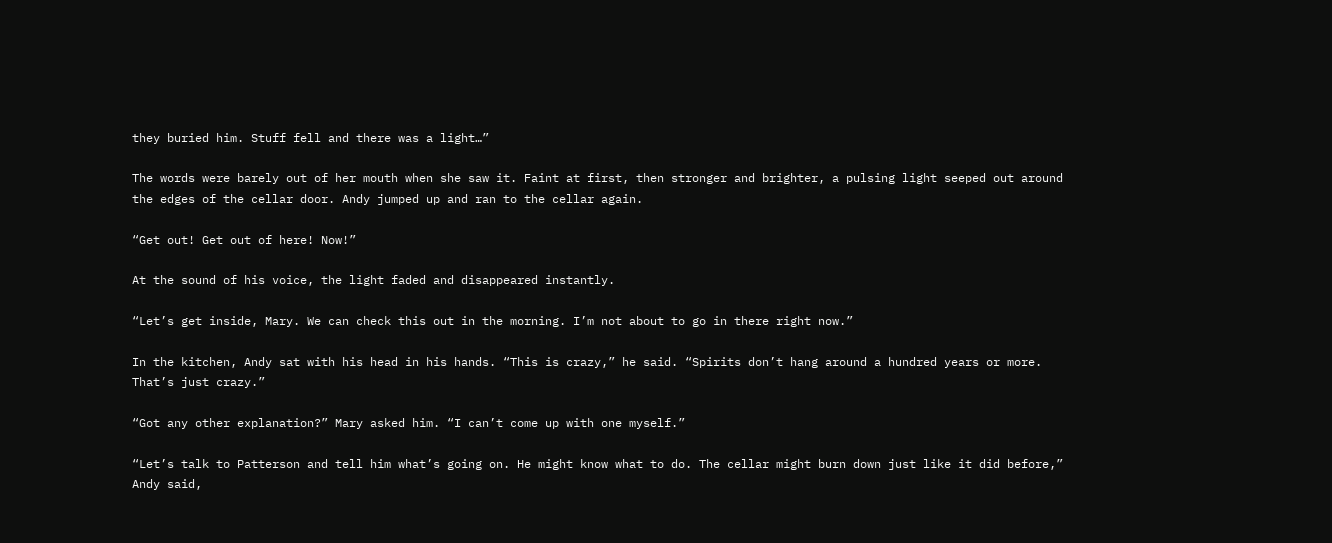they buried him. Stuff fell and there was a light…”

The words were barely out of her mouth when she saw it. Faint at first, then stronger and brighter, a pulsing light seeped out around the edges of the cellar door. Andy jumped up and ran to the cellar again.

“Get out! Get out of here! Now!”

At the sound of his voice, the light faded and disappeared instantly.

“Let’s get inside, Mary. We can check this out in the morning. I’m not about to go in there right now.”

In the kitchen, Andy sat with his head in his hands. “This is crazy,” he said. “Spirits don’t hang around a hundred years or more. That’s just crazy.”

“Got any other explanation?” Mary asked him. “I can’t come up with one myself.”

“Let’s talk to Patterson and tell him what’s going on. He might know what to do. The cellar might burn down just like it did before,” Andy said,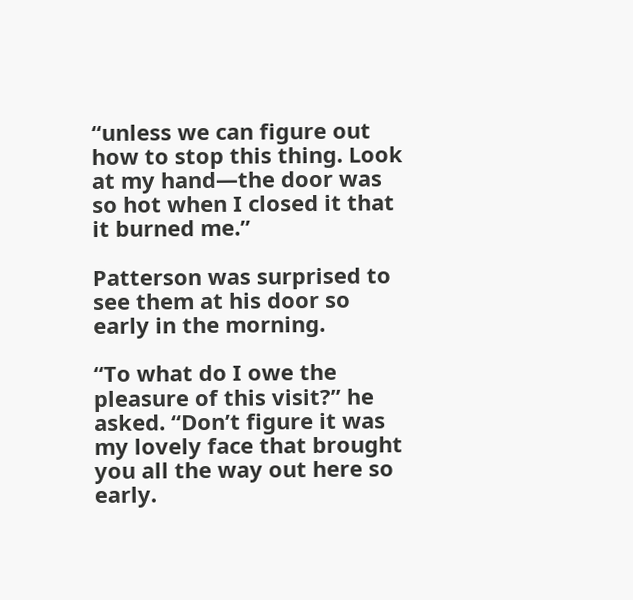“unless we can figure out how to stop this thing. Look at my hand—the door was so hot when I closed it that it burned me.”

Patterson was surprised to see them at his door so early in the morning.

“To what do I owe the pleasure of this visit?” he asked. “Don’t figure it was my lovely face that brought you all the way out here so early.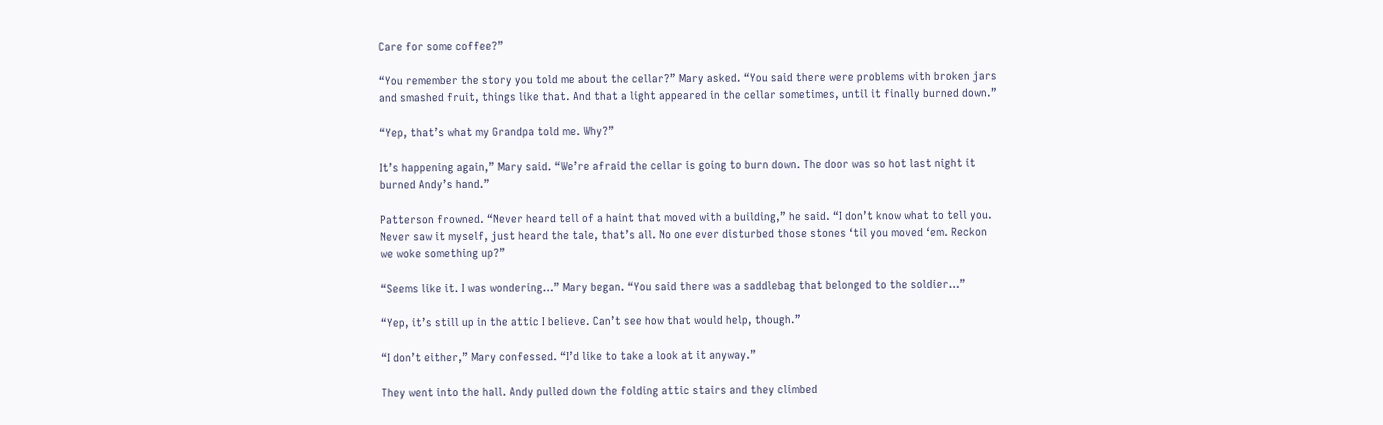Care for some coffee?”

“You remember the story you told me about the cellar?” Mary asked. “You said there were problems with broken jars and smashed fruit, things like that. And that a light appeared in the cellar sometimes, until it finally burned down.”

“Yep, that’s what my Grandpa told me. Why?”

It’s happening again,” Mary said. “We’re afraid the cellar is going to burn down. The door was so hot last night it burned Andy’s hand.”

Patterson frowned. “Never heard tell of a haint that moved with a building,” he said. “I don’t know what to tell you. Never saw it myself, just heard the tale, that’s all. No one ever disturbed those stones ‘til you moved ‘em. Reckon we woke something up?”

“Seems like it. I was wondering…” Mary began. “You said there was a saddlebag that belonged to the soldier…”

“Yep, it’s still up in the attic I believe. Can’t see how that would help, though.”

“I don’t either,” Mary confessed. “I’d like to take a look at it anyway.”

They went into the hall. Andy pulled down the folding attic stairs and they climbed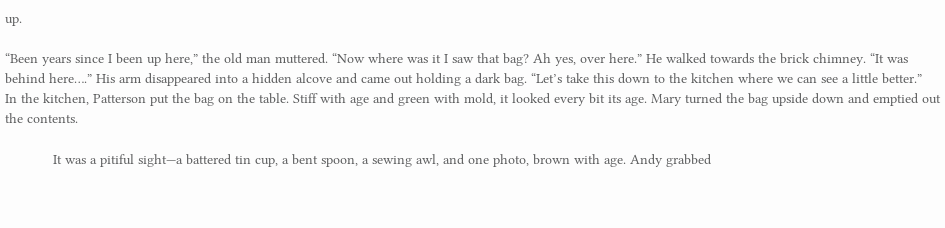up.

“Been years since I been up here,” the old man muttered. “Now where was it I saw that bag? Ah yes, over here.” He walked towards the brick chimney. “It was behind here….” His arm disappeared into a hidden alcove and came out holding a dark bag. “Let’s take this down to the kitchen where we can see a little better.”
In the kitchen, Patterson put the bag on the table. Stiff with age and green with mold, it looked every bit its age. Mary turned the bag upside down and emptied out the contents.

            It was a pitiful sight—a battered tin cup, a bent spoon, a sewing awl, and one photo, brown with age. Andy grabbed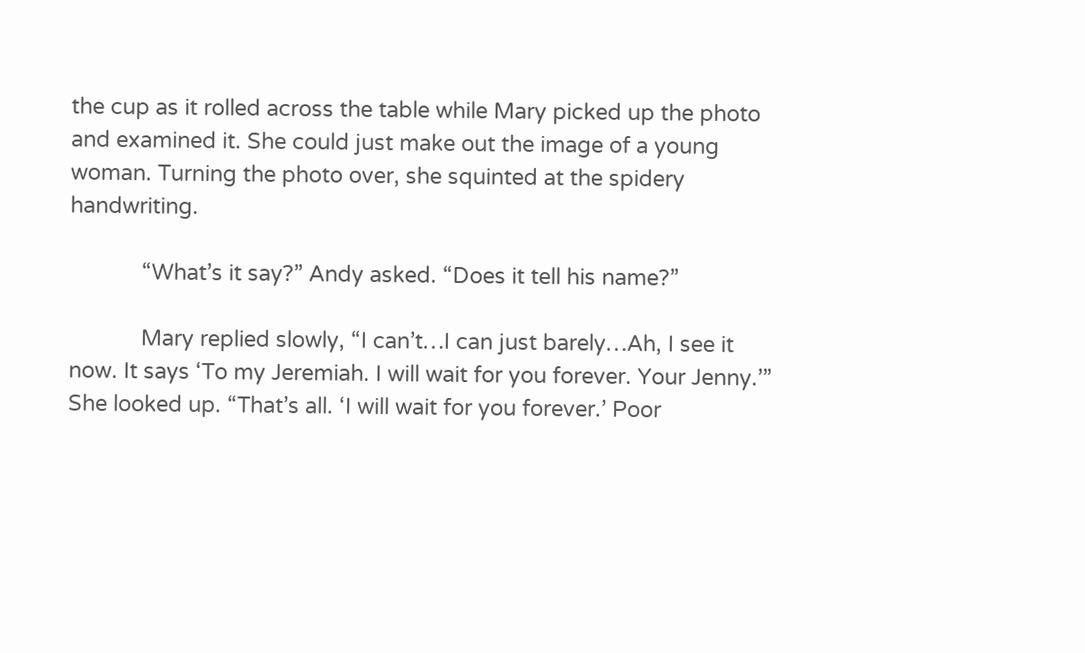the cup as it rolled across the table while Mary picked up the photo and examined it. She could just make out the image of a young woman. Turning the photo over, she squinted at the spidery handwriting.

            “What’s it say?” Andy asked. “Does it tell his name?”

            Mary replied slowly, “I can’t…I can just barely…Ah, I see it now. It says ‘To my Jeremiah. I will wait for you forever. Your Jenny.’” She looked up. “That’s all. ‘I will wait for you forever.’ Poor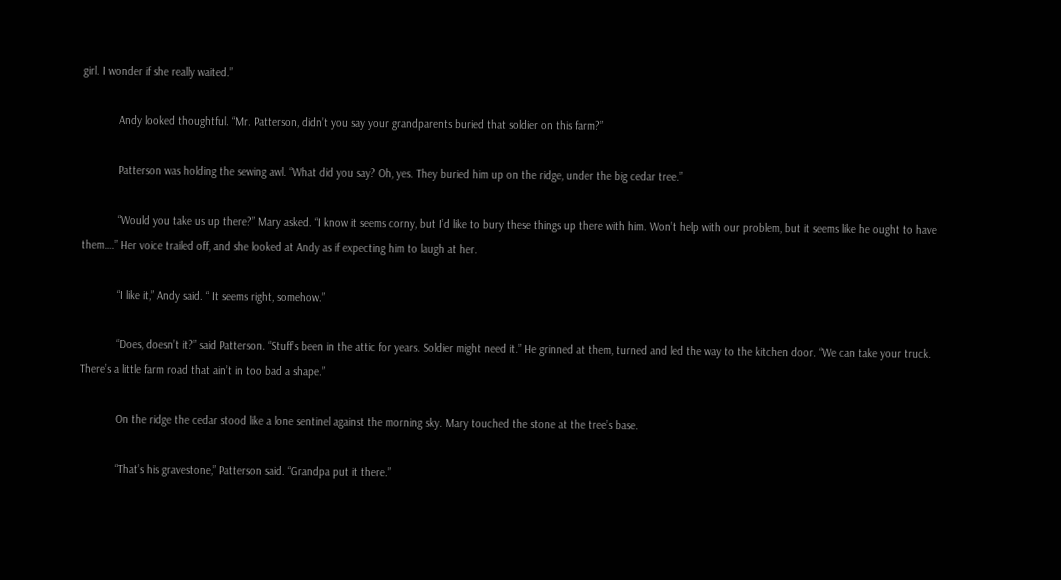girl. I wonder if she really waited.”

            Andy looked thoughtful. “Mr. Patterson, didn’t you say your grandparents buried that soldier on this farm?”

            Patterson was holding the sewing awl. “What did you say? Oh, yes. They buried him up on the ridge, under the big cedar tree.”

            “Would you take us up there?” Mary asked. “I know it seems corny, but I’d like to bury these things up there with him. Won’t help with our problem, but it seems like he ought to have them….” Her voice trailed off, and she looked at Andy as if expecting him to laugh at her.

            “I like it,” Andy said. “ It seems right, somehow.”

            “Does, doesn’t it?” said Patterson. “Stuff’s been in the attic for years. Soldier might need it.” He grinned at them, turned and led the way to the kitchen door. “We can take your truck. There’s a little farm road that ain’t in too bad a shape.”

            On the ridge the cedar stood like a lone sentinel against the morning sky. Mary touched the stone at the tree’s base.

            “That’s his gravestone,” Patterson said. “Grandpa put it there.”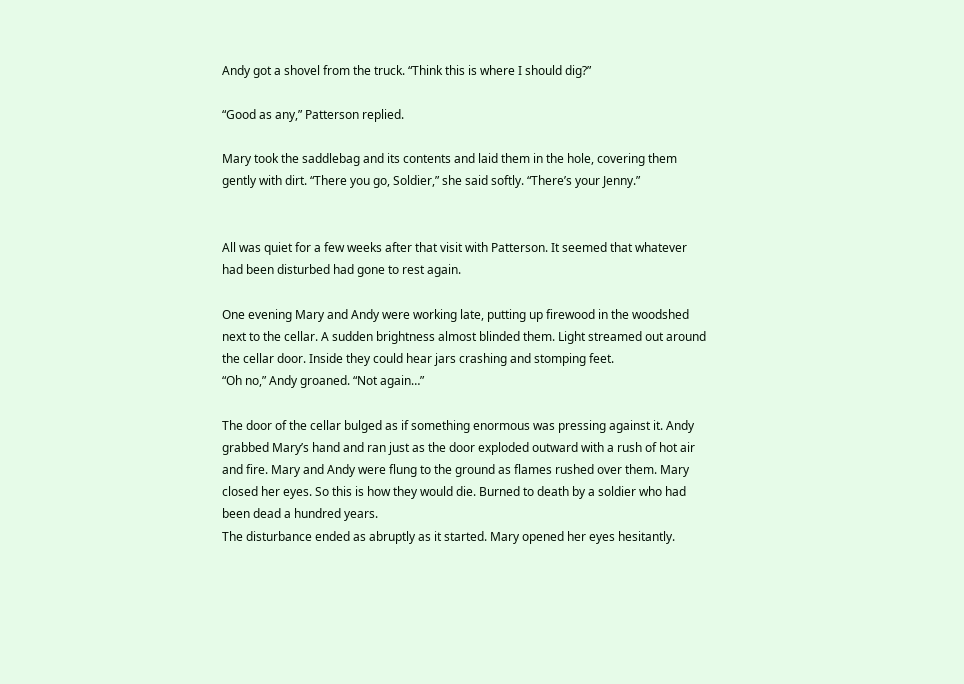Andy got a shovel from the truck. “Think this is where I should dig?”

“Good as any,” Patterson replied.

Mary took the saddlebag and its contents and laid them in the hole, covering them gently with dirt. “There you go, Soldier,” she said softly. “There’s your Jenny.”


All was quiet for a few weeks after that visit with Patterson. It seemed that whatever had been disturbed had gone to rest again.

One evening Mary and Andy were working late, putting up firewood in the woodshed next to the cellar. A sudden brightness almost blinded them. Light streamed out around the cellar door. Inside they could hear jars crashing and stomping feet.
“Oh no,” Andy groaned. “Not again…”

The door of the cellar bulged as if something enormous was pressing against it. Andy grabbed Mary’s hand and ran just as the door exploded outward with a rush of hot air and fire. Mary and Andy were flung to the ground as flames rushed over them. Mary closed her eyes. So this is how they would die. Burned to death by a soldier who had been dead a hundred years.
The disturbance ended as abruptly as it started. Mary opened her eyes hesitantly.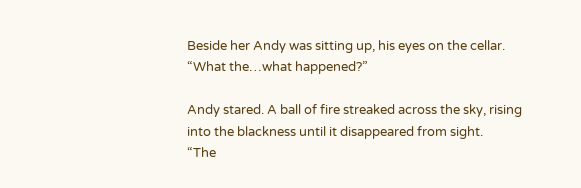Beside her Andy was sitting up, his eyes on the cellar.
“What the…what happened?”

Andy stared. A ball of fire streaked across the sky, rising into the blackness until it disappeared from sight.
“The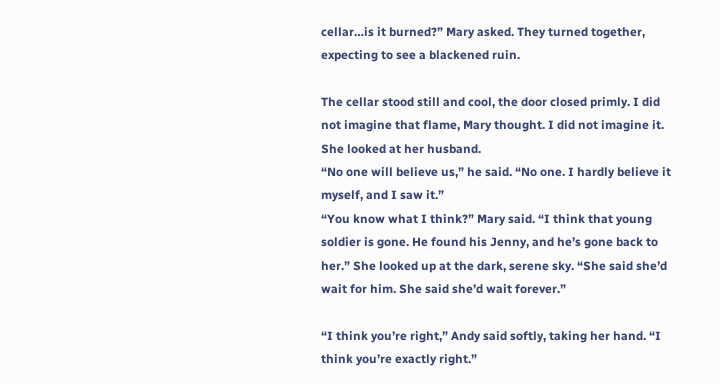cellar…is it burned?” Mary asked. They turned together, expecting to see a blackened ruin.

The cellar stood still and cool, the door closed primly. I did not imagine that flame, Mary thought. I did not imagine it. She looked at her husband.
“No one will believe us,” he said. “No one. I hardly believe it myself, and I saw it.”
“You know what I think?” Mary said. “I think that young soldier is gone. He found his Jenny, and he’s gone back to her.” She looked up at the dark, serene sky. “She said she’d wait for him. She said she’d wait forever.”

“I think you’re right,” Andy said softly, taking her hand. “I think you’re exactly right.”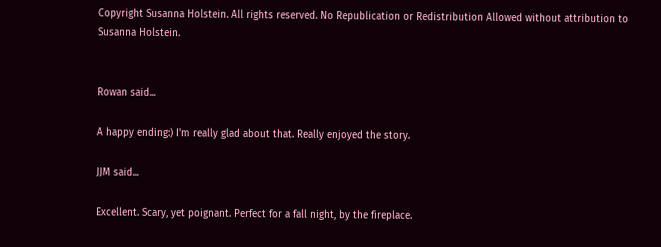Copyright Susanna Holstein. All rights reserved. No Republication or Redistribution Allowed without attribution to Susanna Holstein.


Rowan said...

A happy ending:) I'm really glad about that. Really enjoyed the story.

JJM said...

Excellent. Scary, yet poignant. Perfect for a fall night, by the fireplace.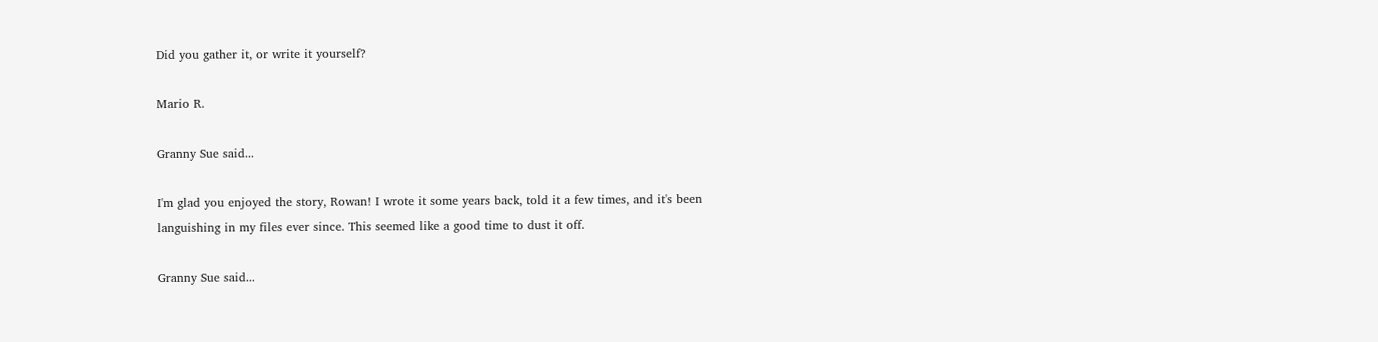Did you gather it, or write it yourself?

Mario R.

Granny Sue said...

I'm glad you enjoyed the story, Rowan! I wrote it some years back, told it a few times, and it's been languishing in my files ever since. This seemed like a good time to dust it off.

Granny Sue said...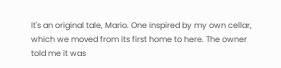It's an original tale, Mario. One inspired by my own cellar, which we moved from its first home to here. The owner told me it was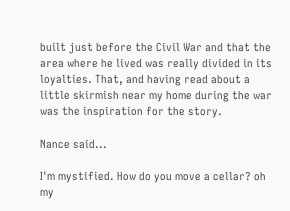built just before the Civil War and that the area where he lived was really divided in its loyalties. That, and having read about a little skirmish near my home during the war was the inspiration for the story.

Nance said...

I'm mystified. How do you move a cellar? oh my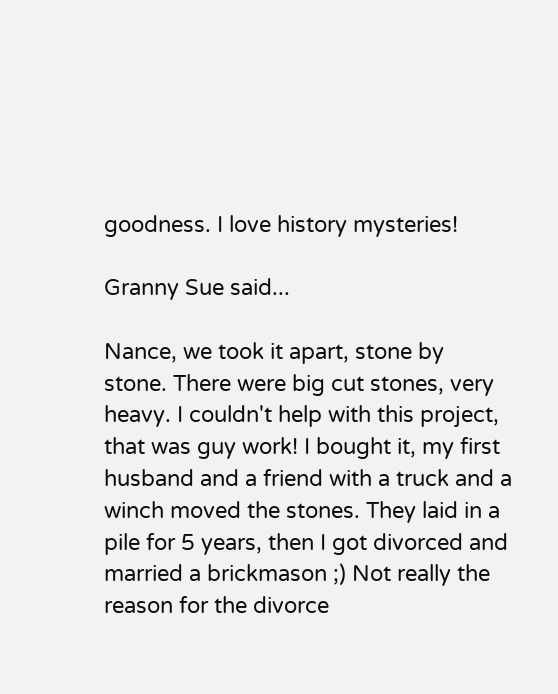goodness. I love history mysteries!

Granny Sue said...

Nance, we took it apart, stone by stone. There were big cut stones, very heavy. I couldn't help with this project, that was guy work! I bought it, my first husband and a friend with a truck and a winch moved the stones. They laid in a pile for 5 years, then I got divorced and married a brickmason ;) Not really the reason for the divorce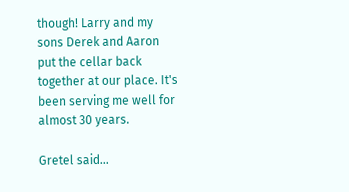though! Larry and my sons Derek and Aaron put the cellar back together at our place. It's been serving me well for almost 30 years.

Gretel said...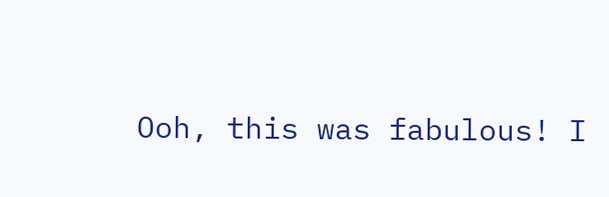Ooh, this was fabulous! I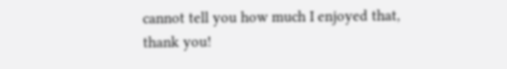cannot tell you how much I enjoyed that, thank you!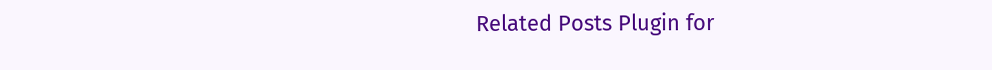Related Posts Plugin for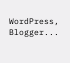WordPress, Blogger...